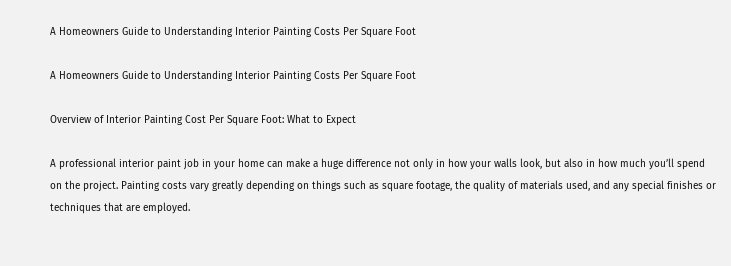A Homeowners Guide to Understanding Interior Painting Costs Per Square Foot

A Homeowners Guide to Understanding Interior Painting Costs Per Square Foot

Overview of Interior Painting Cost Per Square Foot: What to Expect

A professional interior paint job in your home can make a huge difference not only in how your walls look, but also in how much you’ll spend on the project. Painting costs vary greatly depending on things such as square footage, the quality of materials used, and any special finishes or techniques that are employed.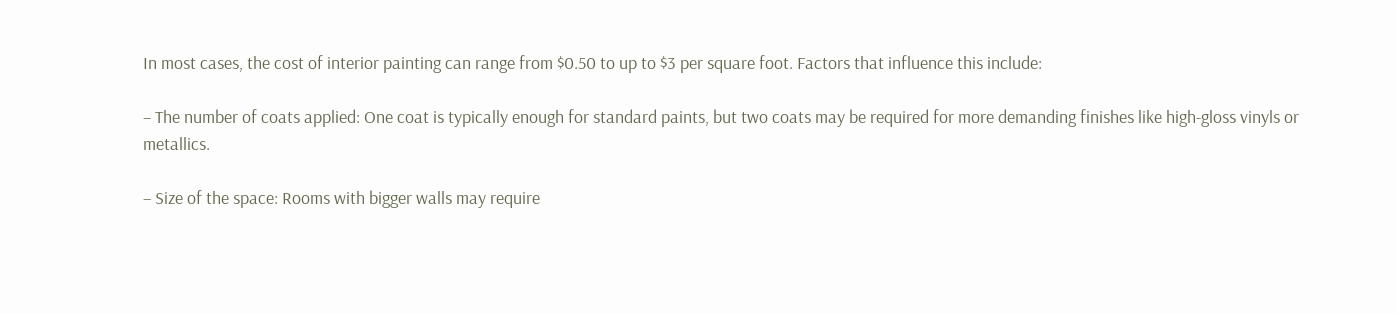In most cases, the cost of interior painting can range from $0.50 to up to $3 per square foot. Factors that influence this include:

– The number of coats applied: One coat is typically enough for standard paints, but two coats may be required for more demanding finishes like high-gloss vinyls or metallics.

– Size of the space: Rooms with bigger walls may require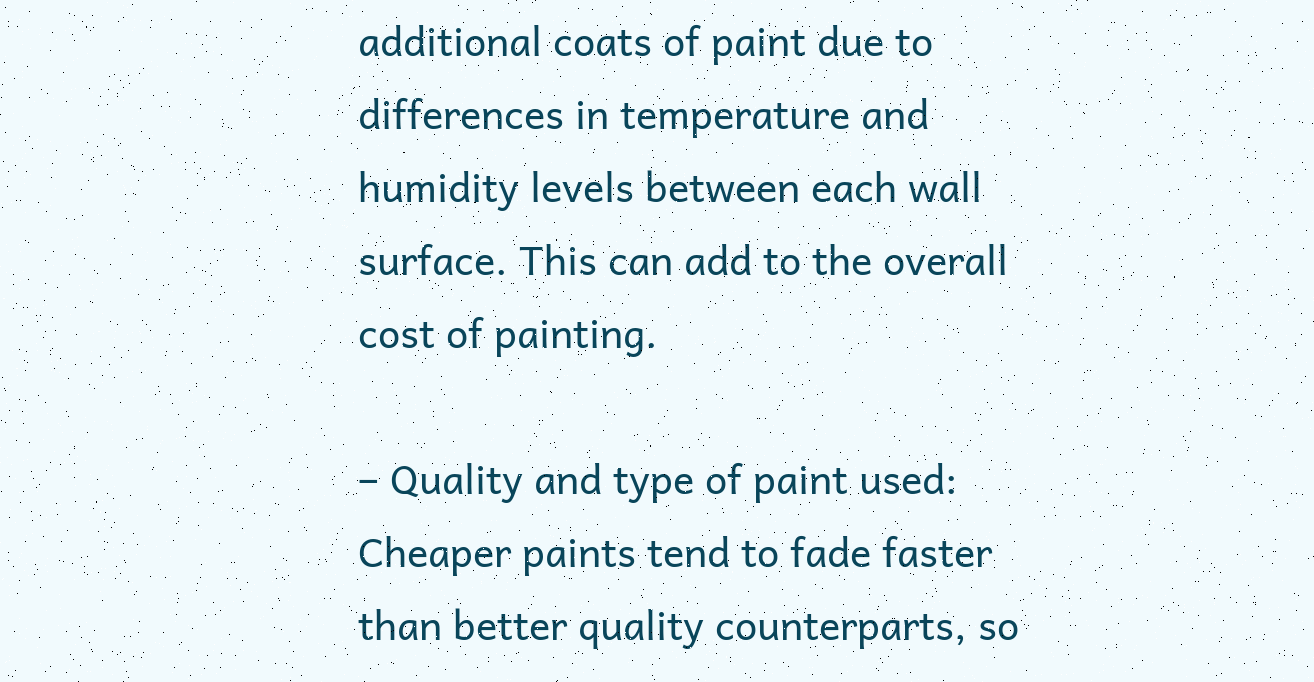additional coats of paint due to differences in temperature and humidity levels between each wall surface. This can add to the overall cost of painting.

– Quality and type of paint used: Cheaper paints tend to fade faster than better quality counterparts, so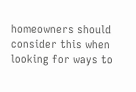homeowners should consider this when looking for ways to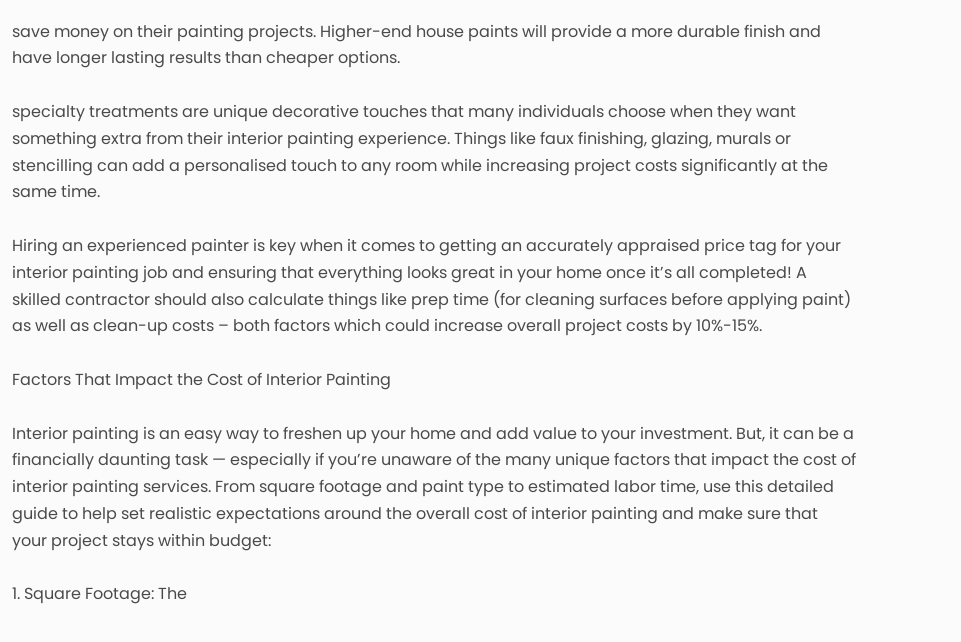save money on their painting projects. Higher-end house paints will provide a more durable finish and have longer lasting results than cheaper options.

specialty treatments are unique decorative touches that many individuals choose when they want something extra from their interior painting experience. Things like faux finishing, glazing, murals or stencilling can add a personalised touch to any room while increasing project costs significantly at the same time.

Hiring an experienced painter is key when it comes to getting an accurately appraised price tag for your interior painting job and ensuring that everything looks great in your home once it’s all completed! A skilled contractor should also calculate things like prep time (for cleaning surfaces before applying paint) as well as clean-up costs – both factors which could increase overall project costs by 10%-15%.

Factors That Impact the Cost of Interior Painting

Interior painting is an easy way to freshen up your home and add value to your investment. But, it can be a financially daunting task — especially if you’re unaware of the many unique factors that impact the cost of interior painting services. From square footage and paint type to estimated labor time, use this detailed guide to help set realistic expectations around the overall cost of interior painting and make sure that your project stays within budget:

1. Square Footage: The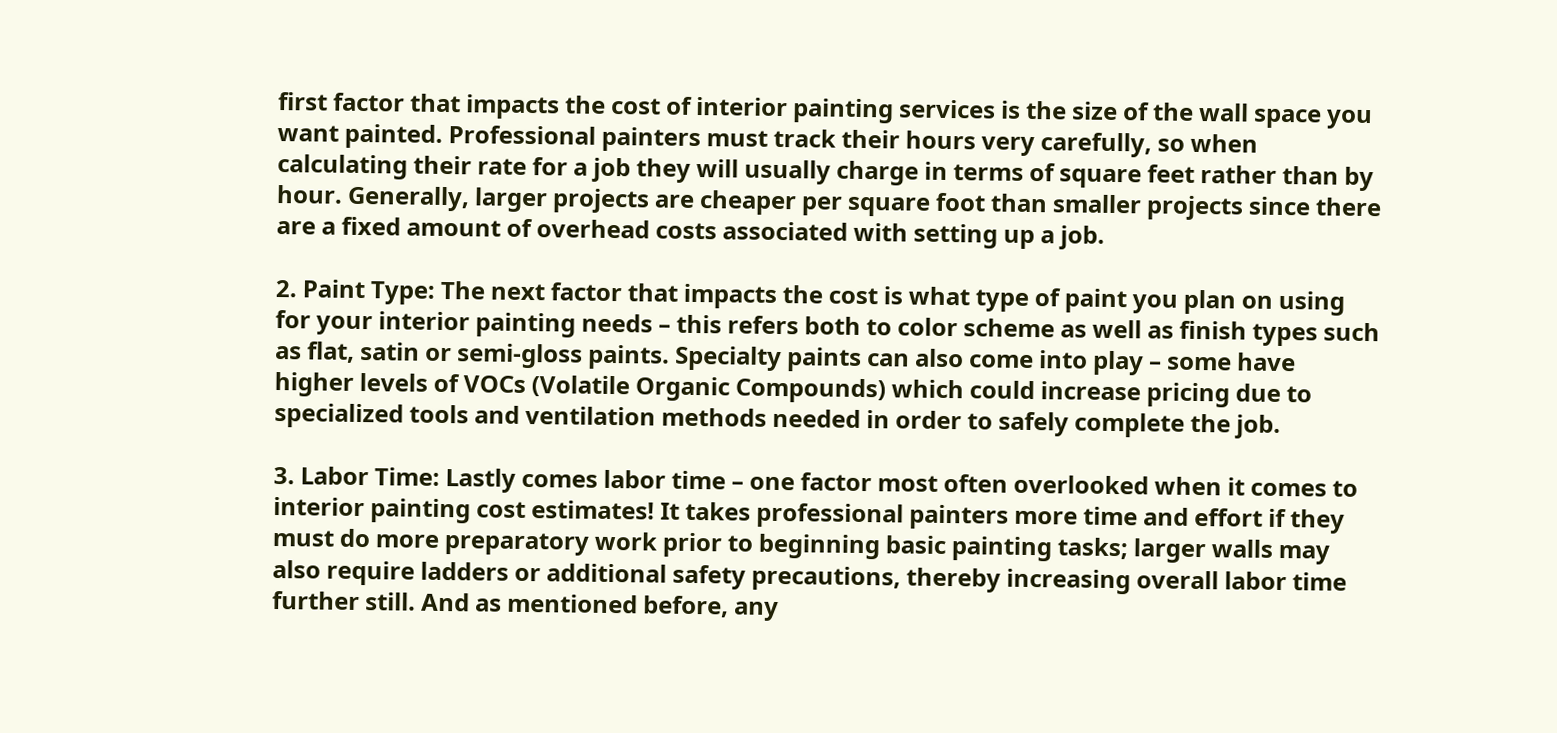first factor that impacts the cost of interior painting services is the size of the wall space you want painted. Professional painters must track their hours very carefully, so when calculating their rate for a job they will usually charge in terms of square feet rather than by hour. Generally, larger projects are cheaper per square foot than smaller projects since there are a fixed amount of overhead costs associated with setting up a job.

2. Paint Type: The next factor that impacts the cost is what type of paint you plan on using for your interior painting needs – this refers both to color scheme as well as finish types such as flat, satin or semi-gloss paints. Specialty paints can also come into play – some have higher levels of VOCs (Volatile Organic Compounds) which could increase pricing due to specialized tools and ventilation methods needed in order to safely complete the job.

3. Labor Time: Lastly comes labor time – one factor most often overlooked when it comes to interior painting cost estimates! It takes professional painters more time and effort if they must do more preparatory work prior to beginning basic painting tasks; larger walls may also require ladders or additional safety precautions, thereby increasing overall labor time further still. And as mentioned before, any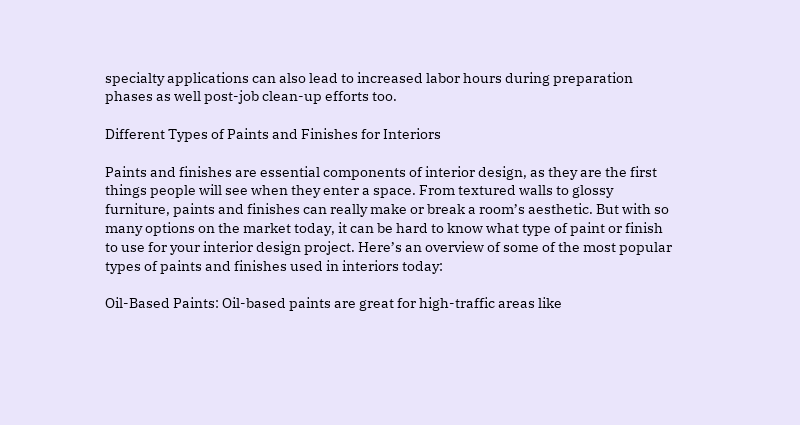specialty applications can also lead to increased labor hours during preparation phases as well post-job clean-up efforts too.

Different Types of Paints and Finishes for Interiors

Paints and finishes are essential components of interior design, as they are the first things people will see when they enter a space. From textured walls to glossy furniture, paints and finishes can really make or break a room’s aesthetic. But with so many options on the market today, it can be hard to know what type of paint or finish to use for your interior design project. Here’s an overview of some of the most popular types of paints and finishes used in interiors today:

Oil-Based Paints: Oil-based paints are great for high-traffic areas like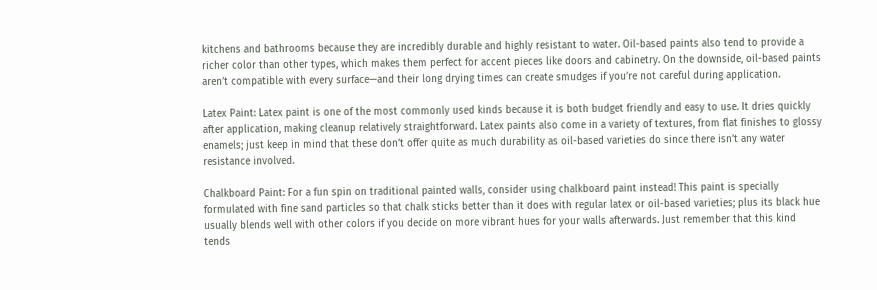kitchens and bathrooms because they are incredibly durable and highly resistant to water. Oil-based paints also tend to provide a richer color than other types, which makes them perfect for accent pieces like doors and cabinetry. On the downside, oil-based paints aren’t compatible with every surface—and their long drying times can create smudges if you’re not careful during application.

Latex Paint: Latex paint is one of the most commonly used kinds because it is both budget friendly and easy to use. It dries quickly after application, making cleanup relatively straightforward. Latex paints also come in a variety of textures, from flat finishes to glossy enamels; just keep in mind that these don’t offer quite as much durability as oil-based varieties do since there isn’t any water resistance involved.

Chalkboard Paint: For a fun spin on traditional painted walls, consider using chalkboard paint instead! This paint is specially formulated with fine sand particles so that chalk sticks better than it does with regular latex or oil-based varieties; plus its black hue usually blends well with other colors if you decide on more vibrant hues for your walls afterwards. Just remember that this kind tends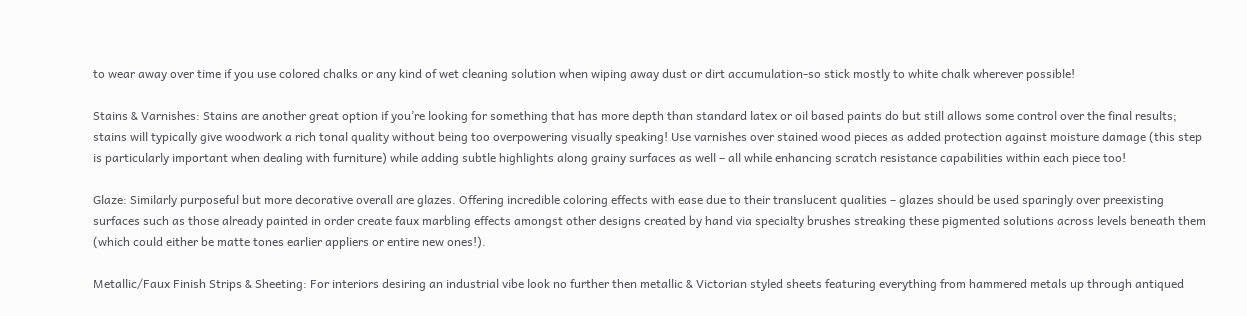to wear away over time if you use colored chalks or any kind of wet cleaning solution when wiping away dust or dirt accumulation-so stick mostly to white chalk wherever possible!

Stains & Varnishes: Stains are another great option if you’re looking for something that has more depth than standard latex or oil based paints do but still allows some control over the final results; stains will typically give woodwork a rich tonal quality without being too overpowering visually speaking! Use varnishes over stained wood pieces as added protection against moisture damage (this step is particularly important when dealing with furniture) while adding subtle highlights along grainy surfaces as well – all while enhancing scratch resistance capabilities within each piece too!

Glaze: Similarly purposeful but more decorative overall are glazes. Offering incredible coloring effects with ease due to their translucent qualities – glazes should be used sparingly over preexisting surfaces such as those already painted in order create faux marbling effects amongst other designs created by hand via specialty brushes streaking these pigmented solutions across levels beneath them (which could either be matte tones earlier appliers or entire new ones!).

Metallic/Faux Finish Strips & Sheeting: For interiors desiring an industrial vibe look no further then metallic & Victorian styled sheets featuring everything from hammered metals up through antiqued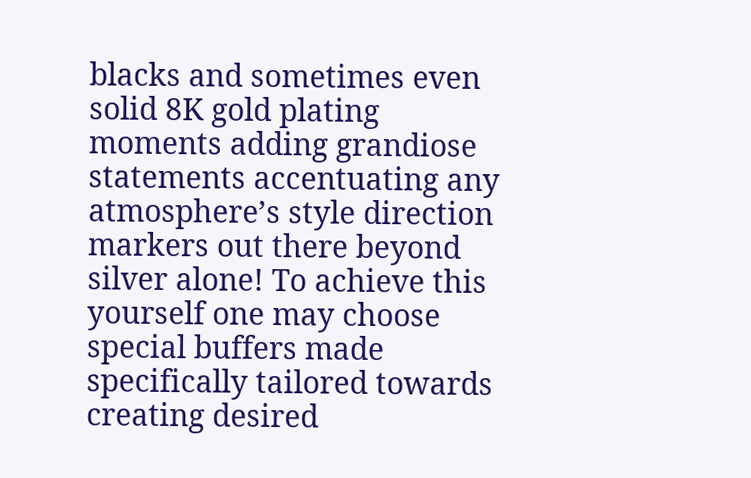blacks and sometimes even solid 8K gold plating moments adding grandiose statements accentuating any atmosphere’s style direction markers out there beyond silver alone! To achieve this yourself one may choose special buffers made specifically tailored towards creating desired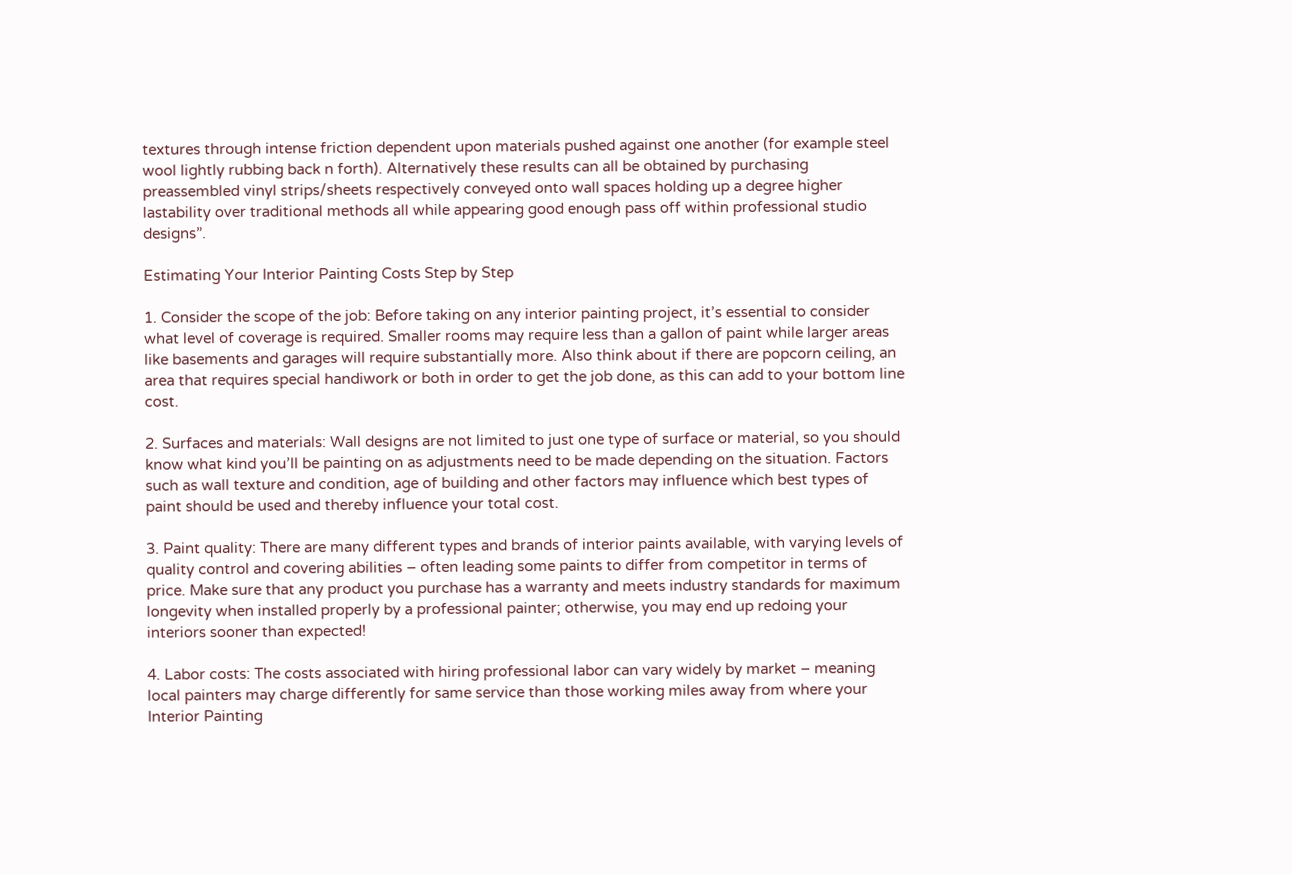textures through intense friction dependent upon materials pushed against one another (for example steel wool lightly rubbing back n forth). Alternatively these results can all be obtained by purchasing preassembled vinyl strips/sheets respectively conveyed onto wall spaces holding up a degree higher lastability over traditional methods all while appearing good enough pass off within professional studio designs”.

Estimating Your Interior Painting Costs Step by Step

1. Consider the scope of the job: Before taking on any interior painting project, it’s essential to consider what level of coverage is required. Smaller rooms may require less than a gallon of paint while larger areas like basements and garages will require substantially more. Also think about if there are popcorn ceiling, an area that requires special handiwork or both in order to get the job done, as this can add to your bottom line cost.

2. Surfaces and materials: Wall designs are not limited to just one type of surface or material, so you should know what kind you’ll be painting on as adjustments need to be made depending on the situation. Factors such as wall texture and condition, age of building and other factors may influence which best types of paint should be used and thereby influence your total cost.

3. Paint quality: There are many different types and brands of interior paints available, with varying levels of quality control and covering abilities – often leading some paints to differ from competitor in terms of price. Make sure that any product you purchase has a warranty and meets industry standards for maximum longevity when installed properly by a professional painter; otherwise, you may end up redoing your interiors sooner than expected!

4. Labor costs: The costs associated with hiring professional labor can vary widely by market – meaning local painters may charge differently for same service than those working miles away from where your Interior Painting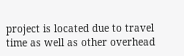project is located due to travel time as well as other overhead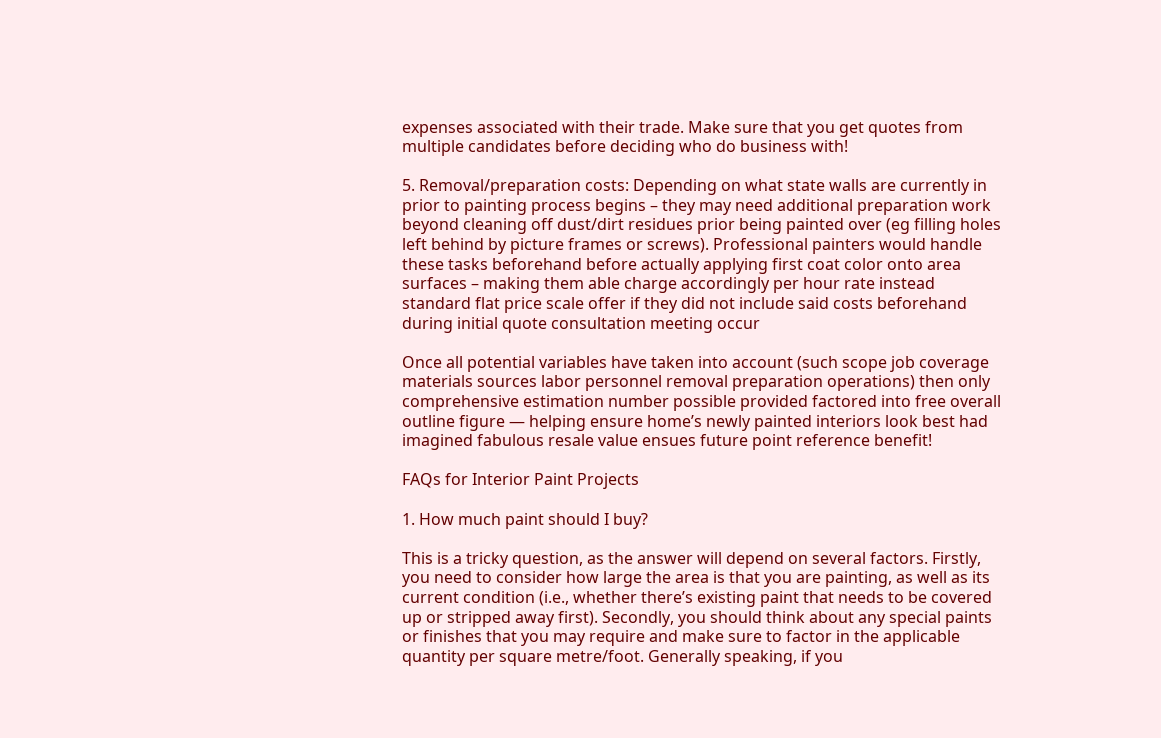expenses associated with their trade. Make sure that you get quotes from multiple candidates before deciding who do business with!

5. Removal/preparation costs: Depending on what state walls are currently in prior to painting process begins – they may need additional preparation work beyond cleaning off dust/dirt residues prior being painted over (eg filling holes left behind by picture frames or screws). Professional painters would handle these tasks beforehand before actually applying first coat color onto area surfaces – making them able charge accordingly per hour rate instead standard flat price scale offer if they did not include said costs beforehand during initial quote consultation meeting occur

Once all potential variables have taken into account (such scope job coverage materials sources labor personnel removal preparation operations) then only comprehensive estimation number possible provided factored into free overall outline figure — helping ensure home’s newly painted interiors look best had imagined fabulous resale value ensues future point reference benefit!

FAQs for Interior Paint Projects

1. How much paint should I buy?

This is a tricky question, as the answer will depend on several factors. Firstly, you need to consider how large the area is that you are painting, as well as its current condition (i.e., whether there’s existing paint that needs to be covered up or stripped away first). Secondly, you should think about any special paints or finishes that you may require and make sure to factor in the applicable quantity per square metre/foot. Generally speaking, if you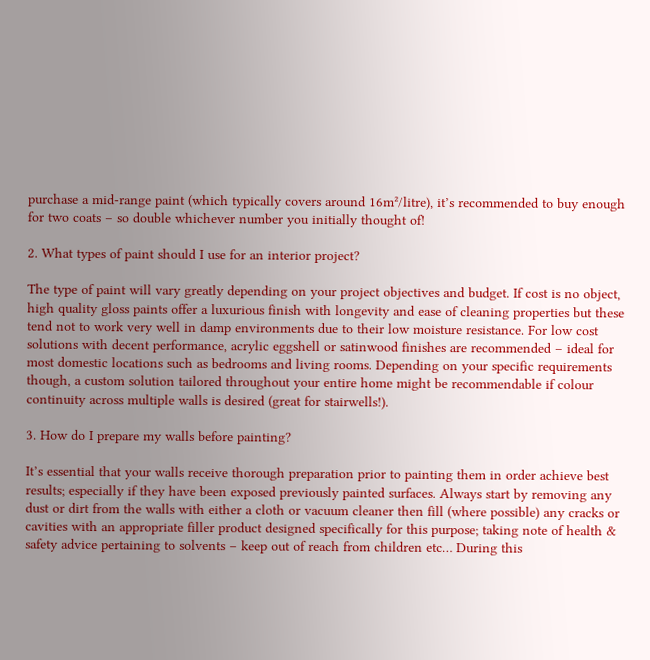purchase a mid-range paint (which typically covers around 16m²/litre), it’s recommended to buy enough for two coats – so double whichever number you initially thought of!

2. What types of paint should I use for an interior project?

The type of paint will vary greatly depending on your project objectives and budget. If cost is no object, high quality gloss paints offer a luxurious finish with longevity and ease of cleaning properties but these tend not to work very well in damp environments due to their low moisture resistance. For low cost solutions with decent performance, acrylic eggshell or satinwood finishes are recommended – ideal for most domestic locations such as bedrooms and living rooms. Depending on your specific requirements though, a custom solution tailored throughout your entire home might be recommendable if colour continuity across multiple walls is desired (great for stairwells!).

3. How do I prepare my walls before painting?

It’s essential that your walls receive thorough preparation prior to painting them in order achieve best results; especially if they have been exposed previously painted surfaces. Always start by removing any dust or dirt from the walls with either a cloth or vacuum cleaner then fill (where possible) any cracks or cavities with an appropriate filler product designed specifically for this purpose; taking note of health & safety advice pertaining to solvents – keep out of reach from children etc… During this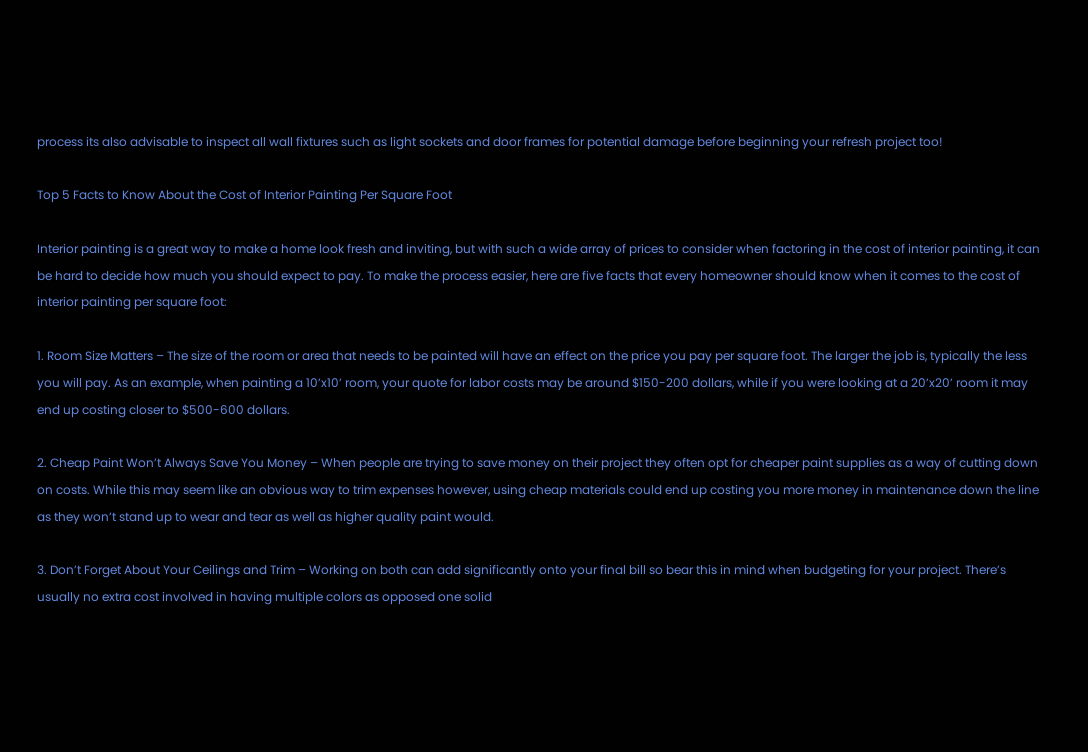process its also advisable to inspect all wall fixtures such as light sockets and door frames for potential damage before beginning your refresh project too!

Top 5 Facts to Know About the Cost of Interior Painting Per Square Foot

Interior painting is a great way to make a home look fresh and inviting, but with such a wide array of prices to consider when factoring in the cost of interior painting, it can be hard to decide how much you should expect to pay. To make the process easier, here are five facts that every homeowner should know when it comes to the cost of interior painting per square foot:

1. Room Size Matters – The size of the room or area that needs to be painted will have an effect on the price you pay per square foot. The larger the job is, typically the less you will pay. As an example, when painting a 10’x10’ room, your quote for labor costs may be around $150-200 dollars, while if you were looking at a 20’x20’ room it may end up costing closer to $500-600 dollars.

2. Cheap Paint Won’t Always Save You Money – When people are trying to save money on their project they often opt for cheaper paint supplies as a way of cutting down on costs. While this may seem like an obvious way to trim expenses however, using cheap materials could end up costing you more money in maintenance down the line as they won’t stand up to wear and tear as well as higher quality paint would.

3. Don’t Forget About Your Ceilings and Trim – Working on both can add significantly onto your final bill so bear this in mind when budgeting for your project. There’s usually no extra cost involved in having multiple colors as opposed one solid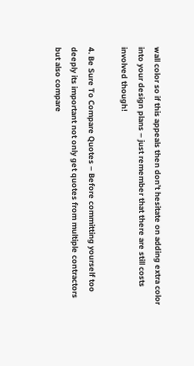wall color so if this appeals then don’t hesitate on adding extra color into your design plans – just remember that there are still costs involved though!

4. Be Sure To Compare Quotes – Before committing yourself too deeply its important not only get quotes from multiple contractors but also compare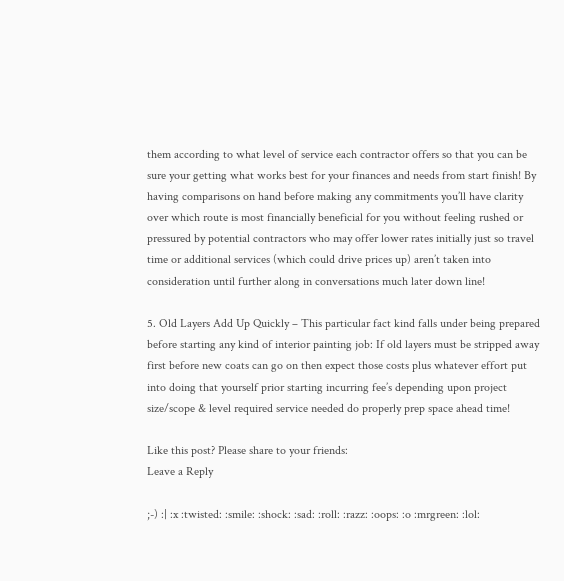them according to what level of service each contractor offers so that you can be sure your getting what works best for your finances and needs from start finish! By having comparisons on hand before making any commitments you’ll have clarity over which route is most financially beneficial for you without feeling rushed or pressured by potential contractors who may offer lower rates initially just so travel time or additional services (which could drive prices up) aren’t taken into consideration until further along in conversations much later down line!

5. Old Layers Add Up Quickly – This particular fact kind falls under being prepared before starting any kind of interior painting job: If old layers must be stripped away first before new coats can go on then expect those costs plus whatever effort put into doing that yourself prior starting incurring fee’s depending upon project size/scope & level required service needed do properly prep space ahead time!

Like this post? Please share to your friends:
Leave a Reply

;-) :| :x :twisted: :smile: :shock: :sad: :roll: :razz: :oops: :o :mrgreen: :lol: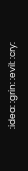:idea: :grin: :evil: :cry: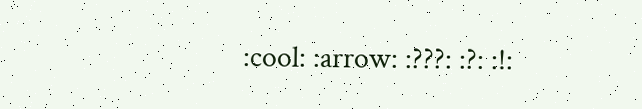:cool: :arrow: :???: :?: :!: